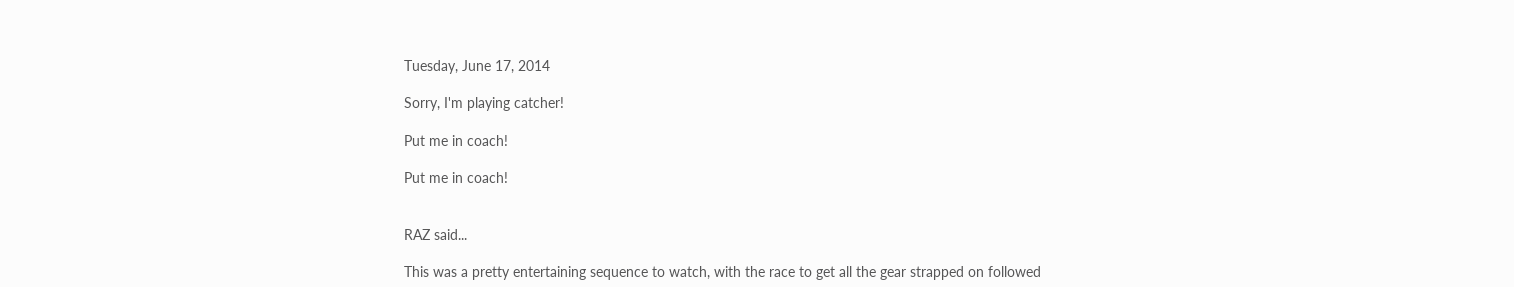Tuesday, June 17, 2014

Sorry, I'm playing catcher!

Put me in coach!

Put me in coach!


RAZ said...

This was a pretty entertaining sequence to watch, with the race to get all the gear strapped on followed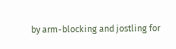by arm-blocking and jostling for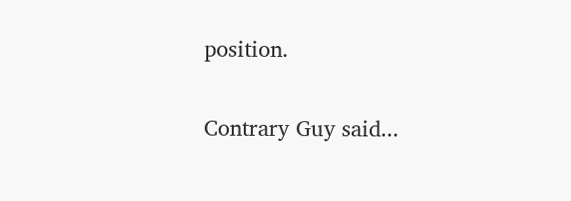position.

Contrary Guy said...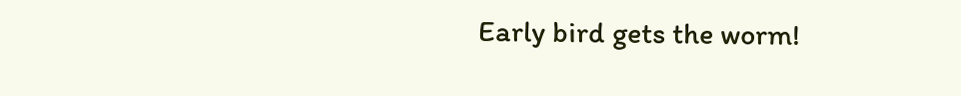Early bird gets the worm!